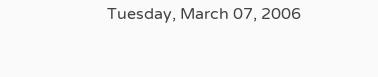Tuesday, March 07, 2006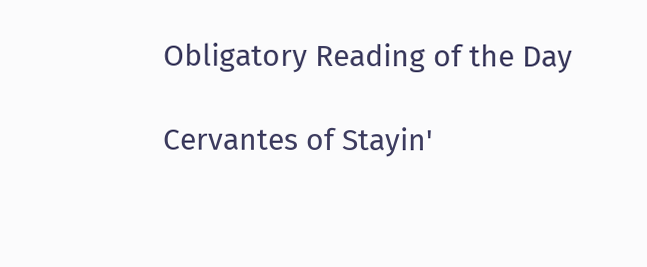Obligatory Reading of the Day

Cervantes of Stayin'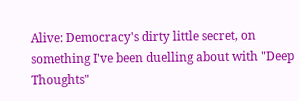Alive: Democracy's dirty little secret, on something I've been duelling about with "Deep Thoughts"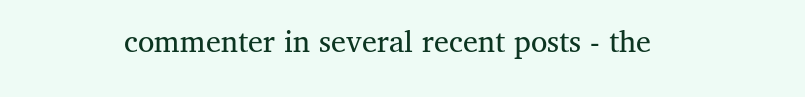commenter in several recent posts - the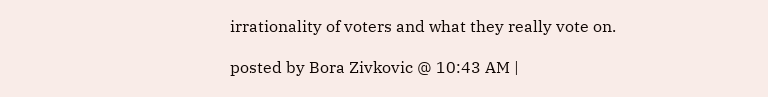irrationality of voters and what they really vote on.

posted by Bora Zivkovic @ 10:43 AM |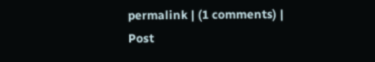permalink | (1 comments) | Post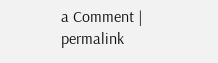a Comment | permalink